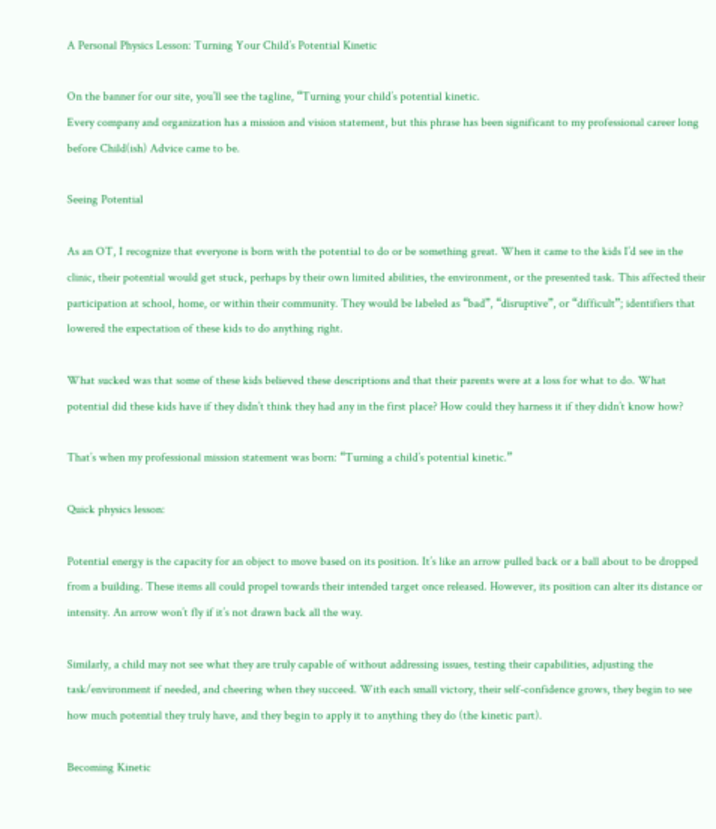A Personal Physics Lesson: Turning Your Child’s Potential Kinetic

On the banner for our site, you’ll see the tagline, “Turning your child’s potential kinetic.
Every company and organization has a mission and vision statement, but this phrase has been significant to my professional career long before Child(ish) Advice came to be.

Seeing Potential

As an OT, I recognize that everyone is born with the potential to do or be something great. When it came to the kids I’d see in the clinic, their potential would get stuck, perhaps by their own limited abilities, the environment, or the presented task. This affected their participation at school, home, or within their community. They would be labeled as “bad”, “disruptive”, or “difficult”; identifiers that lowered the expectation of these kids to do anything right.

What sucked was that some of these kids believed these descriptions and that their parents were at a loss for what to do. What potential did these kids have if they didn’t think they had any in the first place? How could they harness it if they didn’t know how?

That’s when my professional mission statement was born: “Turning a child’s potential kinetic.”

Quick physics lesson:

Potential energy is the capacity for an object to move based on its position. It’s like an arrow pulled back or a ball about to be dropped from a building. These items all could propel towards their intended target once released. However, its position can alter its distance or intensity. An arrow won’t fly if it’s not drawn back all the way.

Similarly, a child may not see what they are truly capable of without addressing issues, testing their capabilities, adjusting the task/environment if needed, and cheering when they succeed. With each small victory, their self-confidence grows, they begin to see how much potential they truly have, and they begin to apply it to anything they do (the kinetic part).

Becoming Kinetic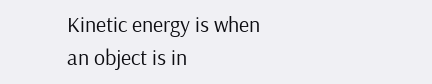Kinetic energy is when an object is in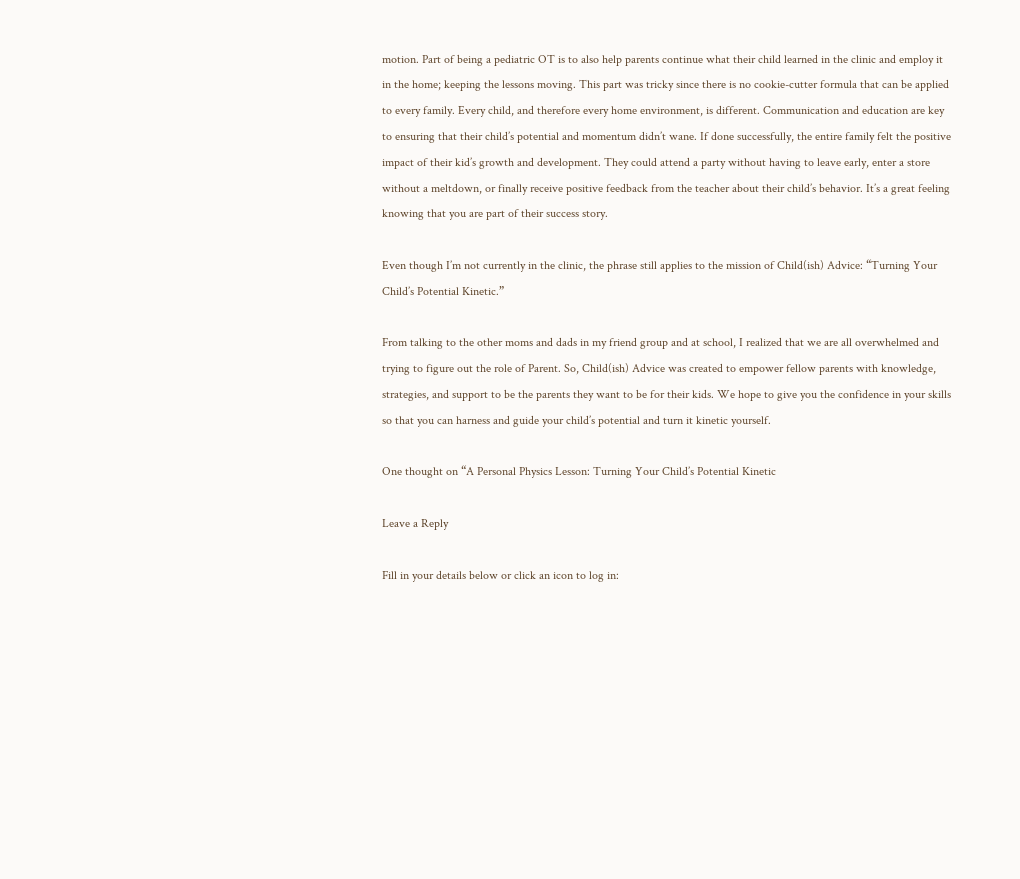motion. Part of being a pediatric OT is to also help parents continue what their child learned in the clinic and employ it in the home; keeping the lessons moving. This part was tricky since there is no cookie-cutter formula that can be applied to every family. Every child, and therefore every home environment, is different. Communication and education are key to ensuring that their child’s potential and momentum didn’t wane. If done successfully, the entire family felt the positive impact of their kid’s growth and development. They could attend a party without having to leave early, enter a store without a meltdown, or finally receive positive feedback from the teacher about their child’s behavior. It’s a great feeling knowing that you are part of their success story.

Even though I’m not currently in the clinic, the phrase still applies to the mission of Child(ish) Advice: “Turning Your Child’s Potential Kinetic.”

From talking to the other moms and dads in my friend group and at school, I realized that we are all overwhelmed and trying to figure out the role of Parent. So, Child(ish) Advice was created to empower fellow parents with knowledge, strategies, and support to be the parents they want to be for their kids. We hope to give you the confidence in your skills so that you can harness and guide your child’s potential and turn it kinetic yourself.

One thought on “A Personal Physics Lesson: Turning Your Child’s Potential Kinetic

Leave a Reply

Fill in your details below or click an icon to log in: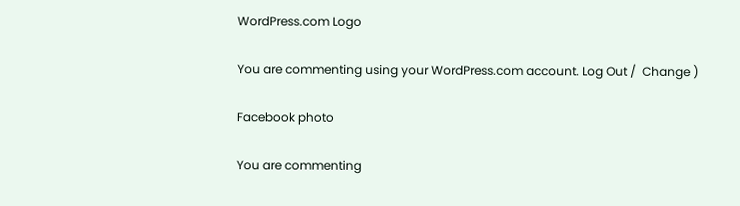WordPress.com Logo

You are commenting using your WordPress.com account. Log Out /  Change )

Facebook photo

You are commenting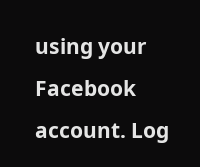using your Facebook account. Log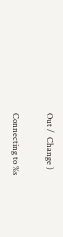Out /  Change )

Connecting to %s